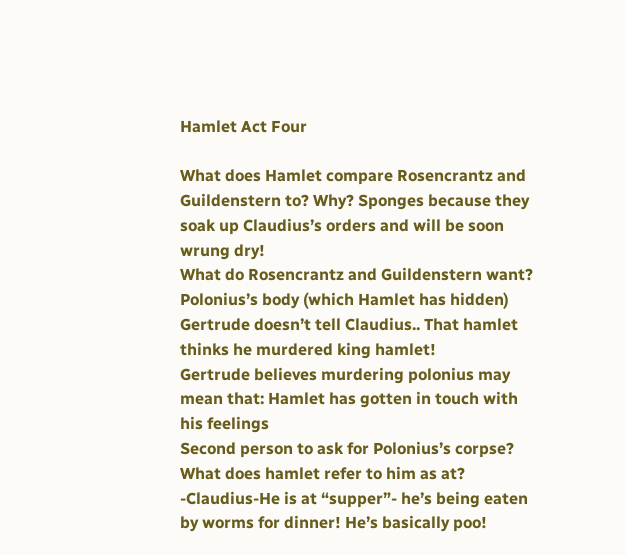Hamlet Act Four

What does Hamlet compare Rosencrantz and Guildenstern to? Why? Sponges because they soak up Claudius’s orders and will be soon wrung dry!
What do Rosencrantz and Guildenstern want? Polonius’s body (which Hamlet has hidden)
Gertrude doesn’t tell Claudius.. That hamlet thinks he murdered king hamlet!
Gertrude believes murdering polonius may mean that: Hamlet has gotten in touch with his feelings
Second person to ask for Polonius’s corpse? What does hamlet refer to him as at? -Claudius-He is at “supper”- he’s being eaten by worms for dinner! He’s basically poo!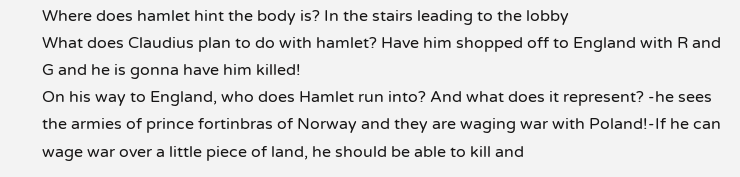Where does hamlet hint the body is? In the stairs leading to the lobby
What does Claudius plan to do with hamlet? Have him shopped off to England with R and G and he is gonna have him killed!
On his way to England, who does Hamlet run into? And what does it represent? -he sees the armies of prince fortinbras of Norway and they are waging war with Poland!-If he can wage war over a little piece of land, he should be able to kill and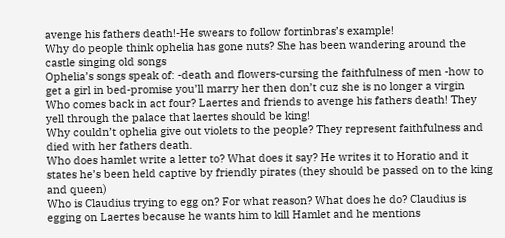avenge his fathers death!-He swears to follow fortinbras’s example!
Why do people think ophelia has gone nuts? She has been wandering around the castle singing old songs
Ophelia’s songs speak of: -death and flowers-cursing the faithfulness of men -how to get a girl in bed-promise you’ll marry her then don’t cuz she is no longer a virgin
Who comes back in act four? Laertes and friends to avenge his fathers death! They yell through the palace that laertes should be king!
Why couldn’t ophelia give out violets to the people? They represent faithfulness and died with her fathers death.
Who does hamlet write a letter to? What does it say? He writes it to Horatio and it states he’s been held captive by friendly pirates (they should be passed on to the king and queen)
Who is Claudius trying to egg on? For what reason? What does he do? Claudius is egging on Laertes because he wants him to kill Hamlet and he mentions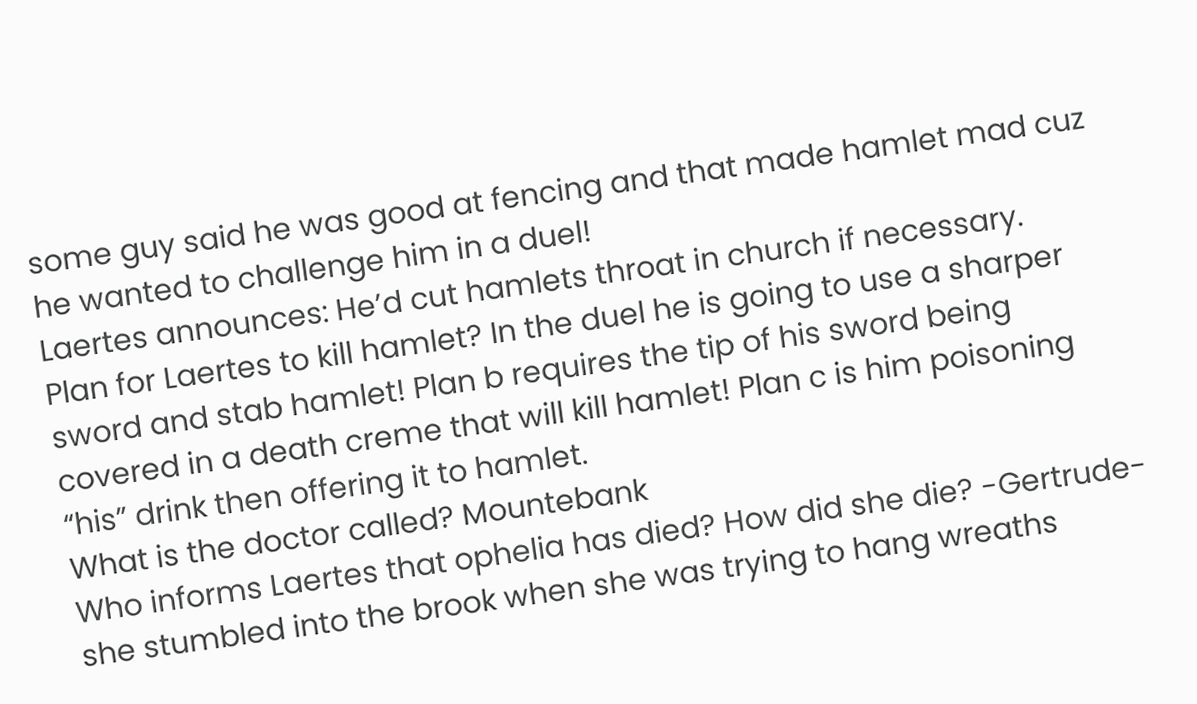some guy said he was good at fencing and that made hamlet mad cuz he wanted to challenge him in a duel!
Laertes announces: He’d cut hamlets throat in church if necessary.
Plan for Laertes to kill hamlet? In the duel he is going to use a sharper sword and stab hamlet! Plan b requires the tip of his sword being covered in a death creme that will kill hamlet! Plan c is him poisoning “his” drink then offering it to hamlet.
What is the doctor called? Mountebank
Who informs Laertes that ophelia has died? How did she die? -Gertrude-she stumbled into the brook when she was trying to hang wreaths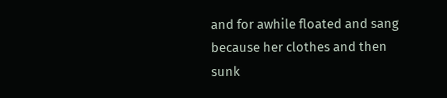and for awhile floated and sang because her clothes and then sunk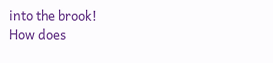into the brook!
How does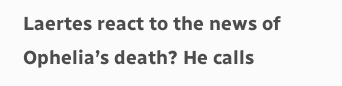Laertes react to the news of Ophelia’s death? He calls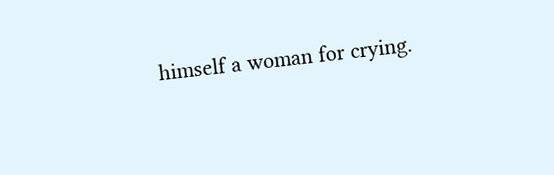himself a woman for crying.